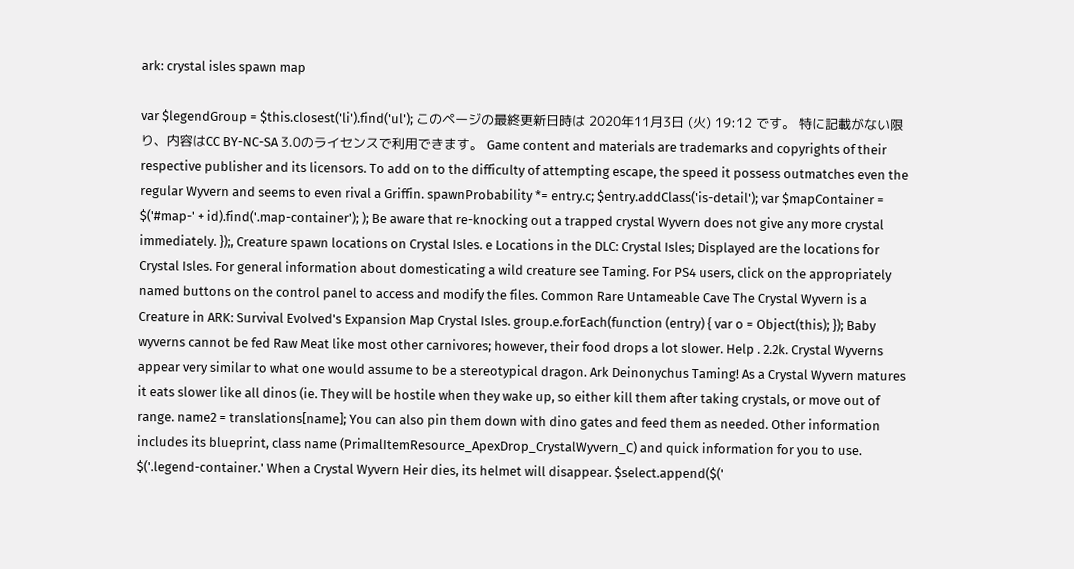ark: crystal isles spawn map

var $legendGroup = $this.closest('li').find('ul'); このページの最終更新日時は 2020年11月3日 (火) 19:12 です。 特に記載がない限り、内容はCC BY-NC-SA 3.0のライセンスで利用できます。 Game content and materials are trademarks and copyrights of their respective publisher and its licensors. To add on to the difficulty of attempting escape, the speed it possess outmatches even the regular Wyvern and seems to even rival a Griffin. spawnProbability *= entry.c; $entry.addClass('is-detail'); var $mapContainer = $('#map-' + id).find('.map-container'); ); Be aware that re-knocking out a trapped crystal Wyvern does not give any more crystal immediately. });, Creature spawn locations on Crystal Isles. e Locations in the DLC: Crystal Isles; Displayed are the locations for Crystal Isles. For general information about domesticating a wild creature see Taming. For PS4 users, click on the appropriately named buttons on the control panel to access and modify the files. Common Rare Untameable Cave The Crystal Wyvern is a Creature in ARK: Survival Evolved's Expansion Map Crystal Isles. group.e.forEach(function (entry) { var o = Object(this); }); Baby wyverns cannot be fed Raw Meat like most other carnivores; however, their food drops a lot slower. Help . 2.2k. Crystal Wyverns appear very similar to what one would assume to be a stereotypical dragon. Ark Deinonychus Taming! As a Crystal Wyvern matures it eats slower like all dinos (ie. They will be hostile when they wake up, so either kill them after taking crystals, or move out of range. name2 = translations[name]; You can also pin them down with dino gates and feed them as needed. Other information includes its blueprint, class name (PrimalItemResource_ApexDrop_CrystalWyvern_C) and quick information for you to use. $('.legend-container.' When a Crystal Wyvern Heir dies, its helmet will disappear. $select.append($('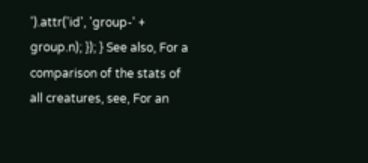').attr('id', 'group-' + group.n); }); } See also, For a comparison of the stats of all creatures, see, For an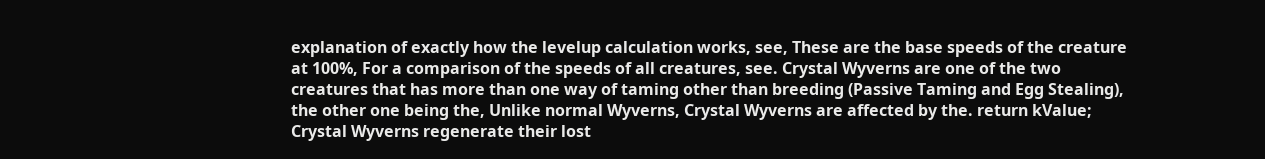explanation of exactly how the levelup calculation works, see, These are the base speeds of the creature at 100%, For a comparison of the speeds of all creatures, see. Crystal Wyverns are one of the two creatures that has more than one way of taming other than breeding (Passive Taming and Egg Stealing), the other one being the, Unlike normal Wyverns, Crystal Wyverns are affected by the. return kValue; Crystal Wyverns regenerate their lost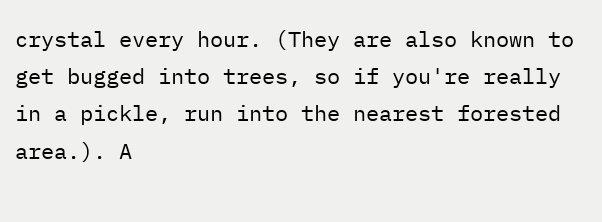crystal every hour. (They are also known to get bugged into trees, so if you're really in a pickle, run into the nearest forested area.). A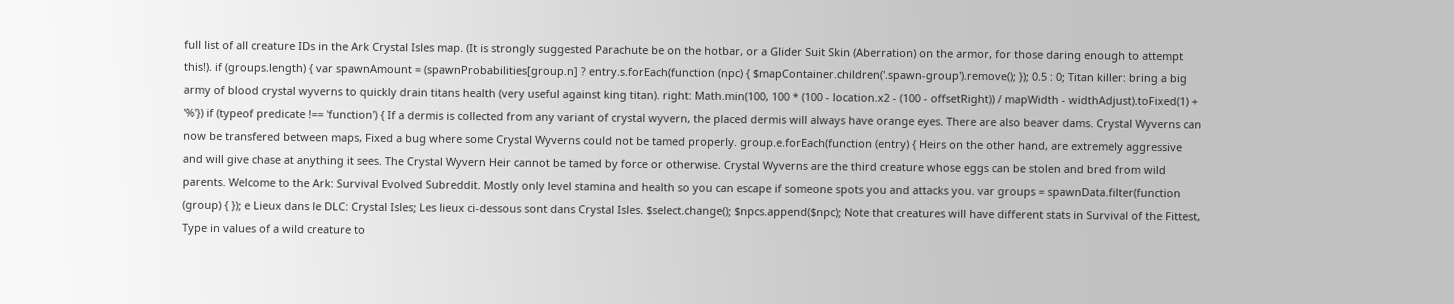full list of all creature IDs in the Ark Crystal Isles map. (It is strongly suggested Parachute be on the hotbar, or a Glider Suit Skin (Aberration) on the armor, for those daring enough to attempt this!). if (groups.length) { var spawnAmount = (spawnProbabilities[group.n] ? entry.s.forEach(function (npc) { $mapContainer.children('.spawn-group').remove(); }); 0.5 : 0; Titan killer: bring a big army of blood crystal wyverns to quickly drain titans health (very useful against king titan). right: Math.min(100, 100 * (100 - location.x2 - (100 - offsetRight)) / mapWidth - widthAdjust).toFixed(1) + '%'}) if (typeof predicate !== 'function') { If a dermis is collected from any variant of crystal wyvern, the placed dermis will always have orange eyes. There are also beaver dams. Crystal Wyverns can now be transfered between maps, Fixed a bug where some Crystal Wyverns could not be tamed properly. group.e.forEach(function (entry) { Heirs on the other hand, are extremely aggressive and will give chase at anything it sees. The Crystal Wyvern Heir cannot be tamed by force or otherwise. Crystal Wyverns are the third creature whose eggs can be stolen and bred from wild parents. Welcome to the Ark: Survival Evolved Subreddit. Mostly only level stamina and health so you can escape if someone spots you and attacks you. var groups = spawnData.filter(function (group) { }); e Lieux dans le DLC: Crystal Isles; Les lieux ci-dessous sont dans Crystal Isles. $select.change(); $npcs.append($npc); Note that creatures will have different stats in Survival of the Fittest, Type in values of a wild creature to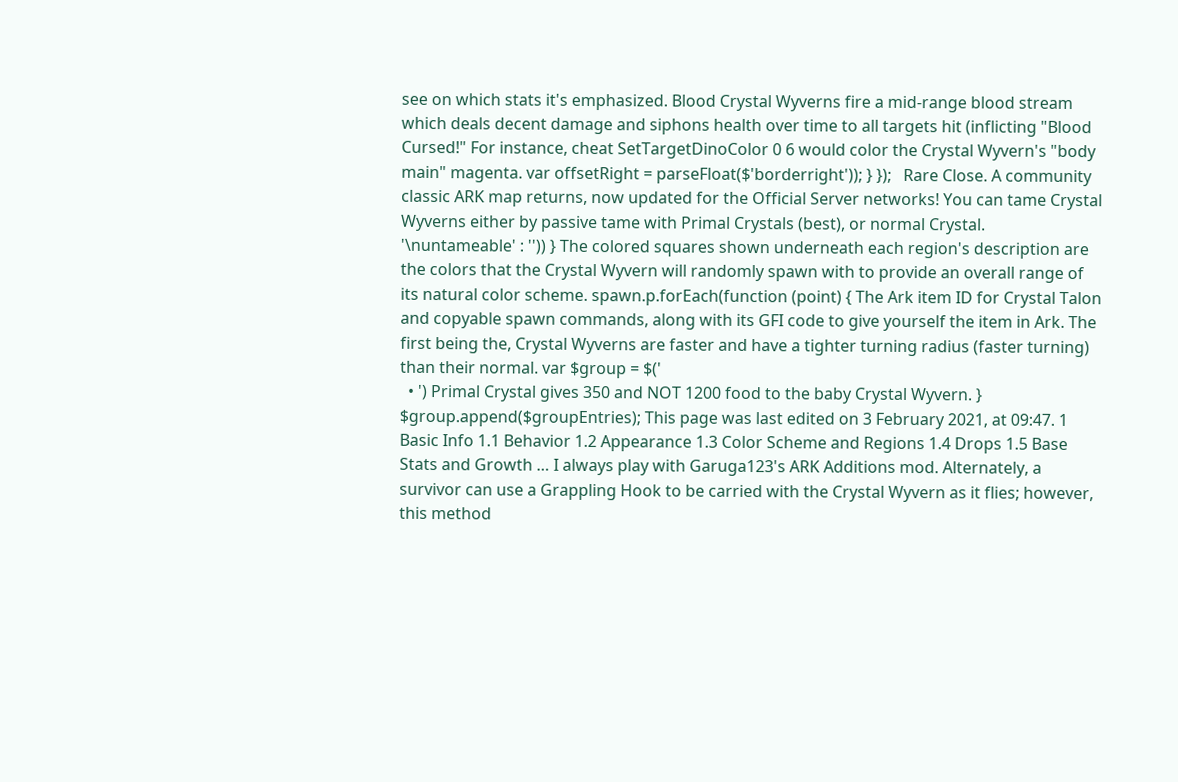see on which stats it's emphasized. Blood Crystal Wyverns fire a mid-range blood stream which deals decent damage and siphons health over time to all targets hit (inflicting "Blood Cursed!" For instance, cheat SetTargetDinoColor 0 6 would color the Crystal Wyvern's "body main" magenta. var offsetRight = parseFloat($'borderright')); } });   Rare Close. A community classic ARK map returns, now updated for the Official Server networks! You can tame Crystal Wyverns either by passive tame with Primal Crystals (best), or normal Crystal.   '\nuntameable' : '')) } The colored squares shown underneath each region's description are the colors that the Crystal Wyvern will randomly spawn with to provide an overall range of its natural color scheme. spawn.p.forEach(function (point) { The Ark item ID for Crystal Talon and copyable spawn commands, along with its GFI code to give yourself the item in Ark. The first being the, Crystal Wyverns are faster and have a tighter turning radius (faster turning) than their normal. var $group = $('
  • ') Primal Crystal gives 350 and NOT 1200 food to the baby Crystal Wyvern. } $group.append($groupEntries); This page was last edited on 3 February 2021, at 09:47. 1 Basic Info 1.1 Behavior 1.2 Appearance 1.3 Color Scheme and Regions 1.4 Drops 1.5 Base Stats and Growth … I always play with Garuga123's ARK Additions mod. Alternately, a survivor can use a Grappling Hook to be carried with the Crystal Wyvern as it flies; however, this method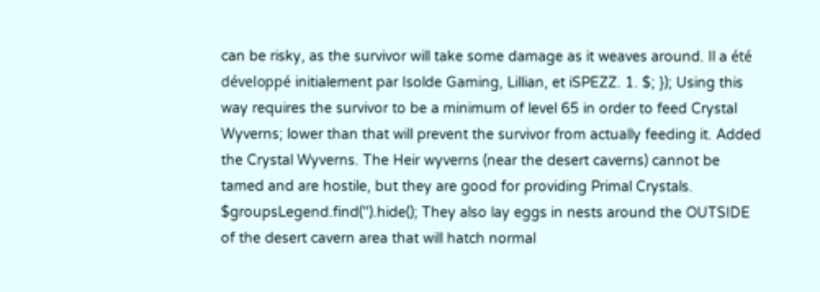can be risky, as the survivor will take some damage as it weaves around. Il a été développé initialement par Isolde Gaming, Lillian, et iSPEZZ. 1. $; }); Using this way requires the survivor to be a minimum of level 65 in order to feed Crystal Wyverns; lower than that will prevent the survivor from actually feeding it. Added the Crystal Wyverns. The Heir wyverns (near the desert caverns) cannot be tamed and are hostile, but they are good for providing Primal Crystals. $groupsLegend.find('').hide(); They also lay eggs in nests around the OUTSIDE of the desert cavern area that will hatch normal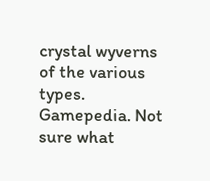crystal wyverns of the various types. Gamepedia. Not sure what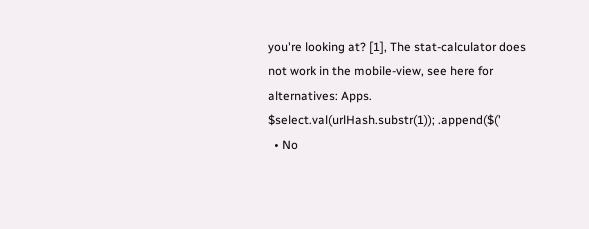you're looking at? [1], The stat-calculator does not work in the mobile-view, see here for alternatives: Apps. $select.val(urlHash.substr(1)); .append($('
  • No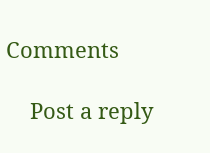Comments

    Post a reply